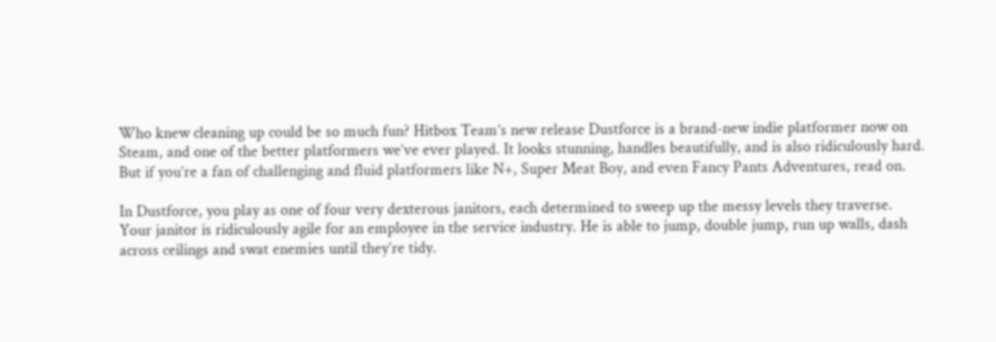Who knew cleaning up could be so much fun? Hitbox Team’s new release Dustforce is a brand-new indie platformer now on Steam, and one of the better platformers we’ve ever played. It looks stunning, handles beautifully, and is also ridiculously hard. But if you’re a fan of challenging and fluid platformers like N+, Super Meat Boy, and even Fancy Pants Adventures, read on.

In Dustforce, you play as one of four very dexterous janitors, each determined to sweep up the messy levels they traverse. Your janitor is ridiculously agile for an employee in the service industry. He is able to jump, double jump, run up walls, dash across ceilings and swat enemies until they’re tidy.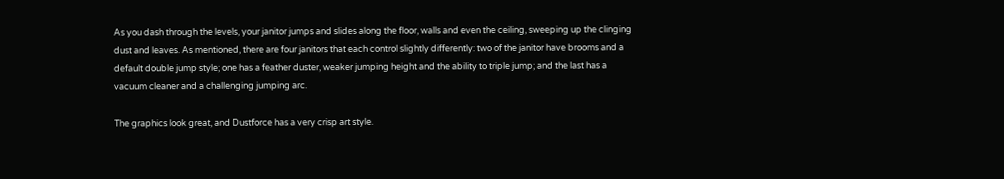As you dash through the levels, your janitor jumps and slides along the floor, walls and even the ceiling, sweeping up the clinging dust and leaves. As mentioned, there are four janitors that each control slightly differently: two of the janitor have brooms and a default double jump style; one has a feather duster, weaker jumping height and the ability to triple jump; and the last has a vacuum cleaner and a challenging jumping arc.

The graphics look great, and Dustforce has a very crisp art style.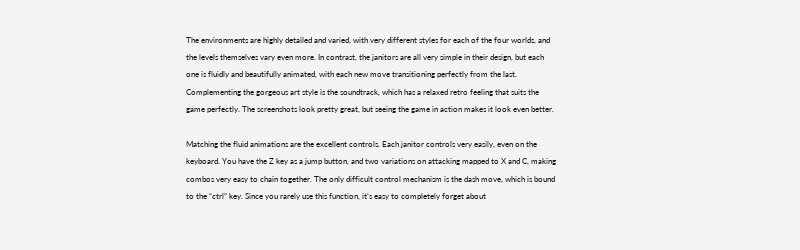The environments are highly detailed and varied, with very different styles for each of the four worlds, and the levels themselves vary even more. In contrast, the janitors are all very simple in their design, but each one is fluidly and beautifully animated, with each new move transitioning perfectly from the last. Complementing the gorgeous art style is the soundtrack, which has a relaxed retro feeling that suits the game perfectly. The screenshots look pretty great, but seeing the game in action makes it look even better.

Matching the fluid animations are the excellent controls. Each janitor controls very easily, even on the keyboard. You have the Z key as a jump button, and two variations on attacking mapped to X and C, making combos very easy to chain together. The only difficult control mechanism is the dash move, which is bound to the “ctrl” key. Since you rarely use this function, it’s easy to completely forget about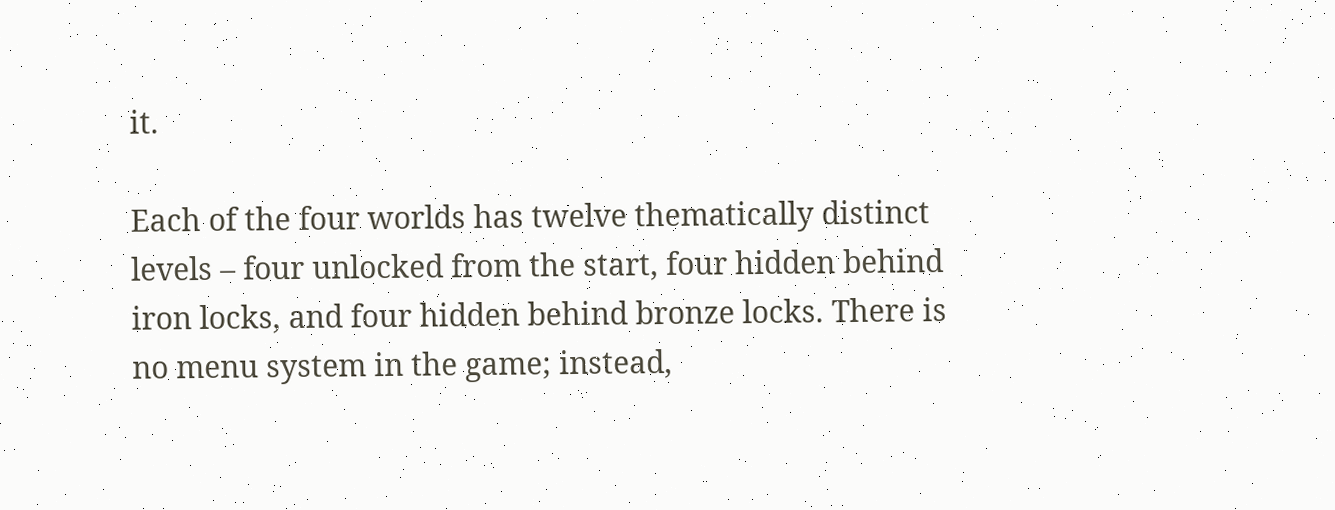it.

Each of the four worlds has twelve thematically distinct levels – four unlocked from the start, four hidden behind iron locks, and four hidden behind bronze locks. There is no menu system in the game; instead,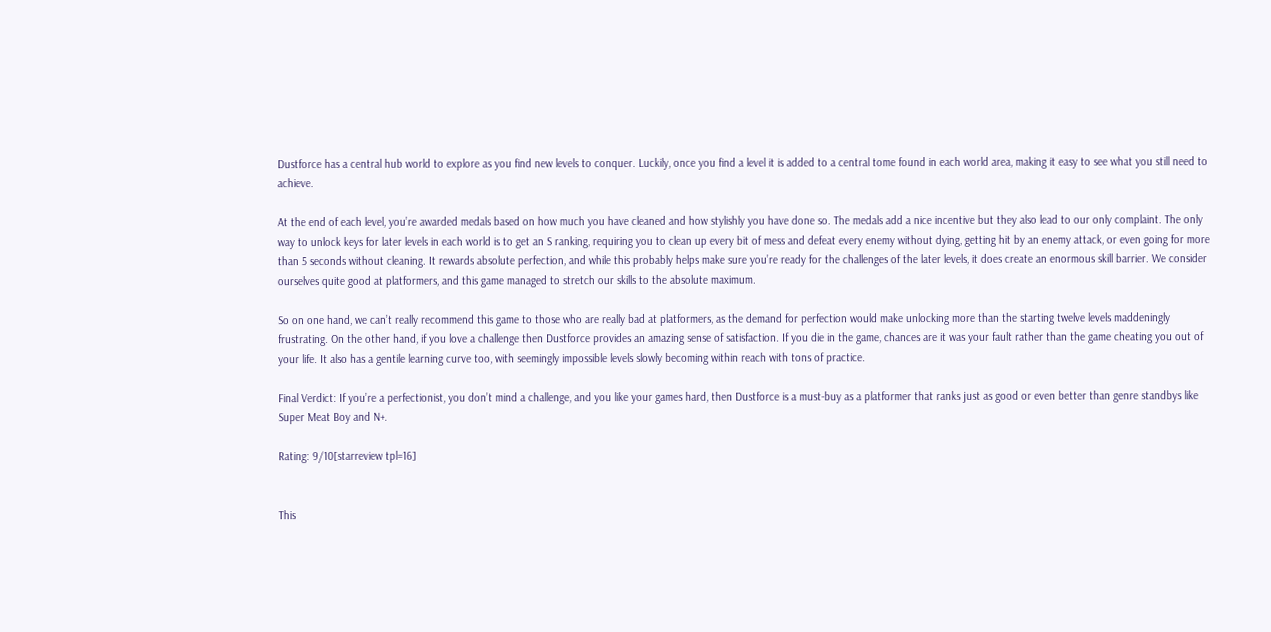Dustforce has a central hub world to explore as you find new levels to conquer. Luckily, once you find a level it is added to a central tome found in each world area, making it easy to see what you still need to achieve.

At the end of each level, you’re awarded medals based on how much you have cleaned and how stylishly you have done so. The medals add a nice incentive but they also lead to our only complaint. The only way to unlock keys for later levels in each world is to get an S ranking, requiring you to clean up every bit of mess and defeat every enemy without dying, getting hit by an enemy attack, or even going for more than 5 seconds without cleaning. It rewards absolute perfection, and while this probably helps make sure you’re ready for the challenges of the later levels, it does create an enormous skill barrier. We consider ourselves quite good at platformers, and this game managed to stretch our skills to the absolute maximum.

So on one hand, we can’t really recommend this game to those who are really bad at platformers, as the demand for perfection would make unlocking more than the starting twelve levels maddeningly frustrating. On the other hand, if you love a challenge then Dustforce provides an amazing sense of satisfaction. If you die in the game, chances are it was your fault rather than the game cheating you out of your life. It also has a gentile learning curve too, with seemingly impossible levels slowly becoming within reach with tons of practice.

Final Verdict: If you’re a perfectionist, you don’t mind a challenge, and you like your games hard, then Dustforce is a must-buy as a platformer that ranks just as good or even better than genre standbys like Super Meat Boy and N+.

Rating: 9/10[starreview tpl=16]


This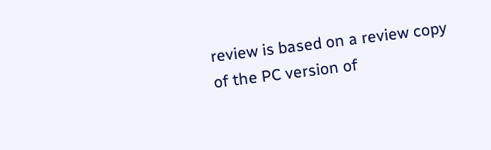review is based on a review copy of the PC version of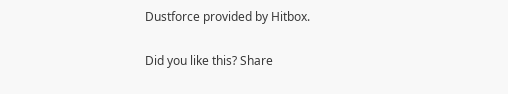Dustforce provided by Hitbox.

Did you like this? Share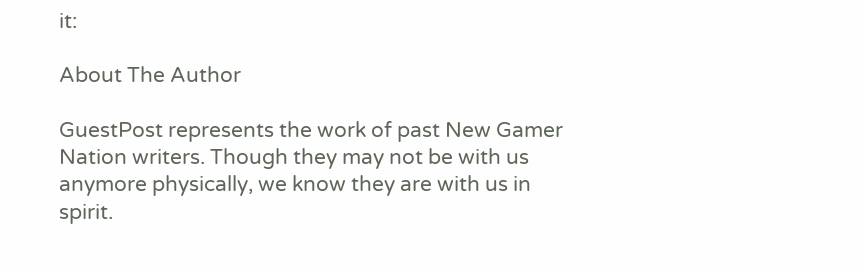it:

About The Author

GuestPost represents the work of past New Gamer Nation writers. Though they may not be with us anymore physically, we know they are with us in spirit.